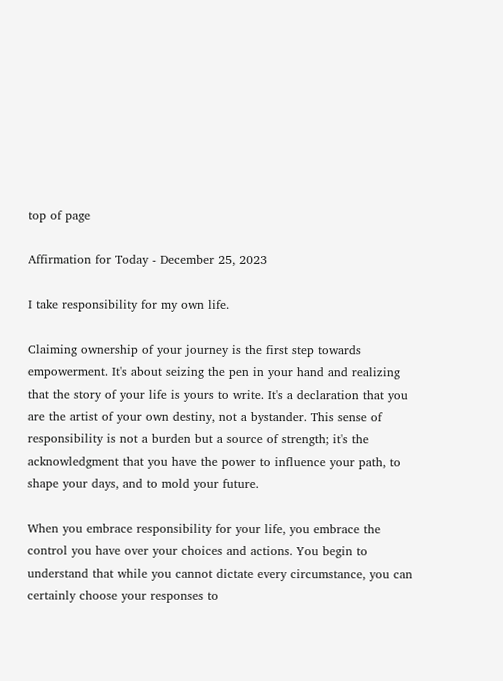top of page

Affirmation for Today - December 25, 2023

I take responsibility for my own life.

Claiming ownership of your journey is the first step towards empowerment. It's about seizing the pen in your hand and realizing that the story of your life is yours to write. It's a declaration that you are the artist of your own destiny, not a bystander. This sense of responsibility is not a burden but a source of strength; it's the acknowledgment that you have the power to influence your path, to shape your days, and to mold your future.

When you embrace responsibility for your life, you embrace the control you have over your choices and actions. You begin to understand that while you cannot dictate every circumstance, you can certainly choose your responses to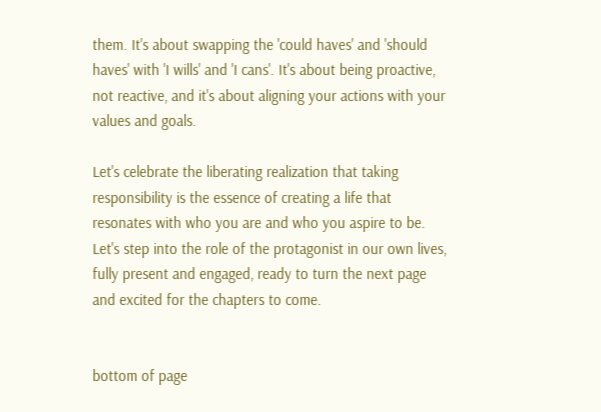them. It's about swapping the 'could haves' and 'should haves' with 'I wills' and 'I cans'. It's about being proactive, not reactive, and it's about aligning your actions with your values and goals.

Let's celebrate the liberating realization that taking responsibility is the essence of creating a life that resonates with who you are and who you aspire to be. Let's step into the role of the protagonist in our own lives, fully present and engaged, ready to turn the next page and excited for the chapters to come.


bottom of page